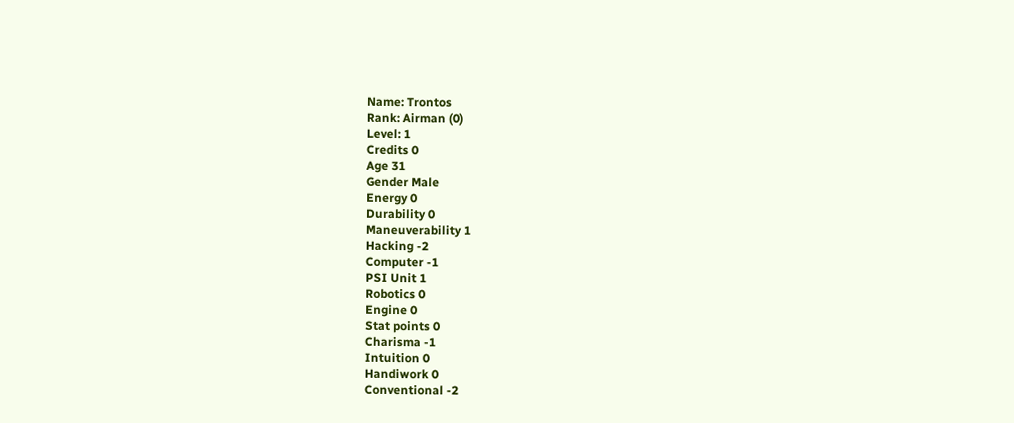Name: Trontos
Rank: Airman (0)
Level: 1
Credits 0
Age 31
Gender Male
Energy 0
Durability 0
Maneuverability 1
Hacking -2
Computer -1
PSI Unit 1
Robotics 0
Engine 0
Stat points 0
Charisma -1
Intuition 0
Handiwork 0
Conventional -2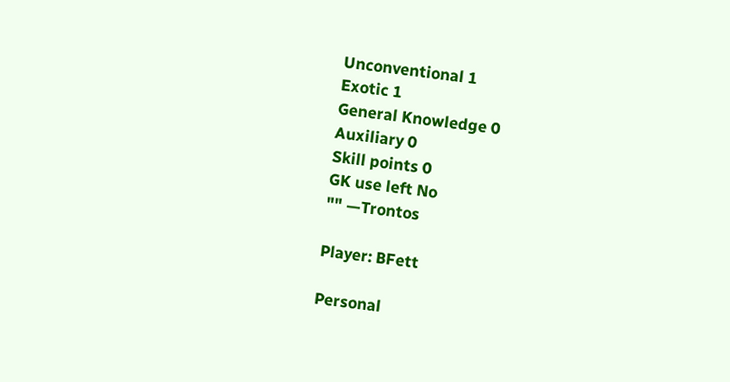Unconventional 1
Exotic 1
General Knowledge 0
Auxiliary 0
Skill points 0
GK use left No
"" —Trontos

Player: BFett

Personal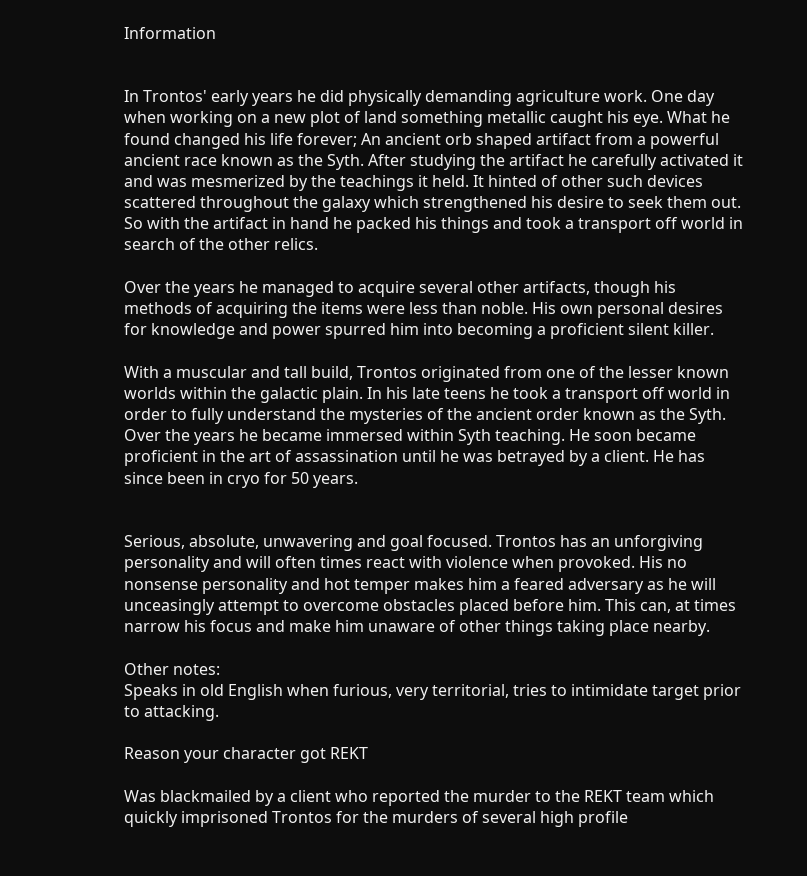Information


In Trontos' early years he did physically demanding agriculture work. One day when working on a new plot of land something metallic caught his eye. What he found changed his life forever; An ancient orb shaped artifact from a powerful ancient race known as the Syth. After studying the artifact he carefully activated it and was mesmerized by the teachings it held. It hinted of other such devices scattered throughout the galaxy which strengthened his desire to seek them out. So with the artifact in hand he packed his things and took a transport off world in search of the other relics.

Over the years he managed to acquire several other artifacts, though his methods of acquiring the items were less than noble. His own personal desires for knowledge and power spurred him into becoming a proficient silent killer.

With a muscular and tall build, Trontos originated from one of the lesser known worlds within the galactic plain. In his late teens he took a transport off world in order to fully understand the mysteries of the ancient order known as the Syth. Over the years he became immersed within Syth teaching. He soon became proficient in the art of assassination until he was betrayed by a client. He has since been in cryo for 50 years.


Serious, absolute, unwavering and goal focused. Trontos has an unforgiving personality and will often times react with violence when provoked. His no nonsense personality and hot temper makes him a feared adversary as he will unceasingly attempt to overcome obstacles placed before him. This can, at times narrow his focus and make him unaware of other things taking place nearby.

Other notes:
Speaks in old English when furious, very territorial, tries to intimidate target prior to attacking.

Reason your character got REKT

Was blackmailed by a client who reported the murder to the REKT team which quickly imprisoned Trontos for the murders of several high profile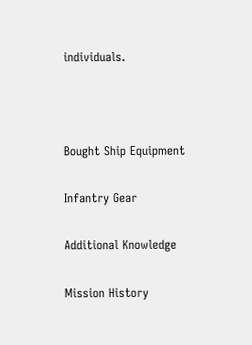individuals.



Bought Ship Equipment

Infantry Gear

Additional Knowledge

Mission History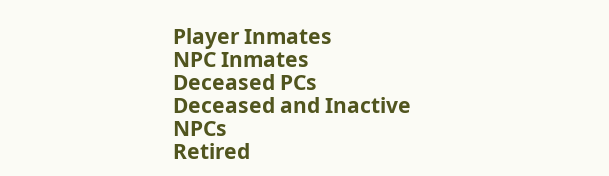Player Inmates
NPC Inmates
Deceased PCs
Deceased and Inactive NPCs
Retired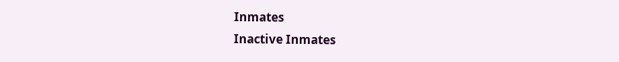Inmates
Inactive Inmates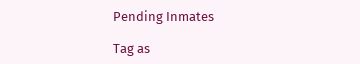Pending Inmates

Tag as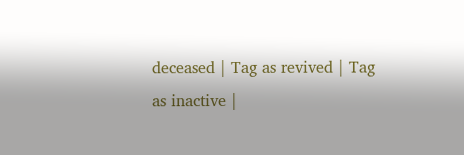deceased | Tag as revived | Tag as inactive |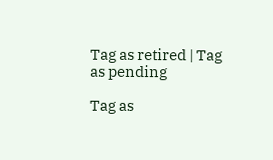Tag as retired | Tag as pending

Tag as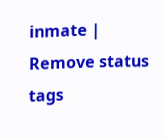inmate | Remove status tags